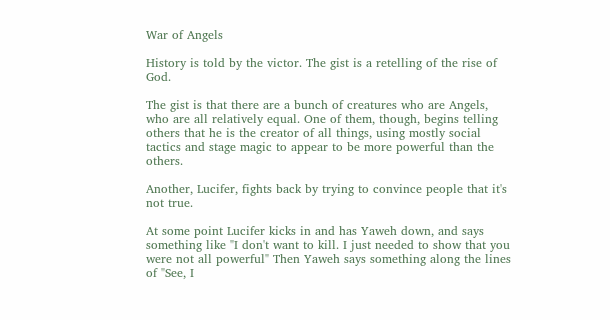War of Angels

History is told by the victor. The gist is a retelling of the rise of God.

The gist is that there are a bunch of creatures who are Angels, who are all relatively equal. One of them, though, begins telling others that he is the creator of all things, using mostly social tactics and stage magic to appear to be more powerful than the others.

Another, Lucifer, fights back by trying to convince people that it's not true.

At some point Lucifer kicks in and has Yaweh down, and says something like "I don't want to kill. I just needed to show that you were not all powerful" Then Yaweh says something along the lines of "See, I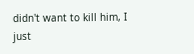didn't want to kill him, I just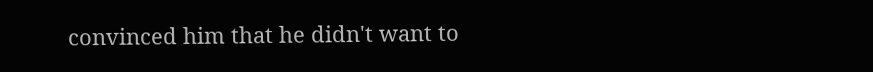convinced him that he didn't want to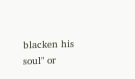blacken his soul" or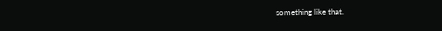something like that.